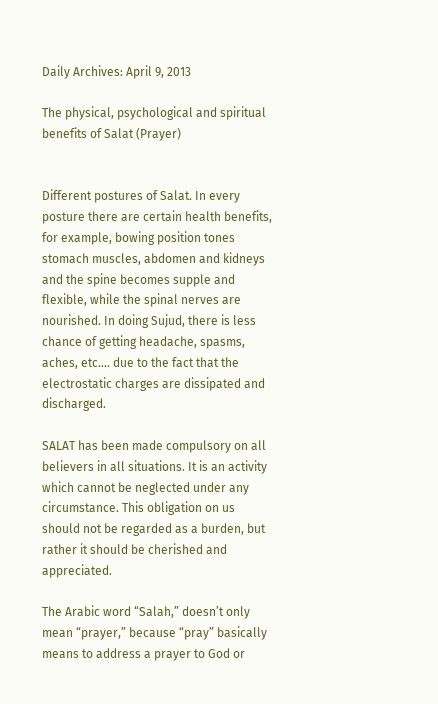Daily Archives: April 9, 2013

The physical, psychological and spiritual benefits of Salat (Prayer)


Different postures of Salat. In every posture there are certain health benefits, for example, bowing position tones stomach muscles, abdomen and kidneys and the spine becomes supple and flexible, while the spinal nerves are nourished. In doing Sujud, there is less chance of getting headache, spasms, aches, etc…. due to the fact that the electrostatic charges are dissipated and discharged.

SALAT has been made compulsory on all believers in all situations. It is an activity which cannot be neglected under any circumstance. This obligation on us should not be regarded as a burden, but rather it should be cherished and appreciated.

The Arabic word “Salah,” doesn’t only mean “prayer,” because “pray” basically means to address a prayer to God or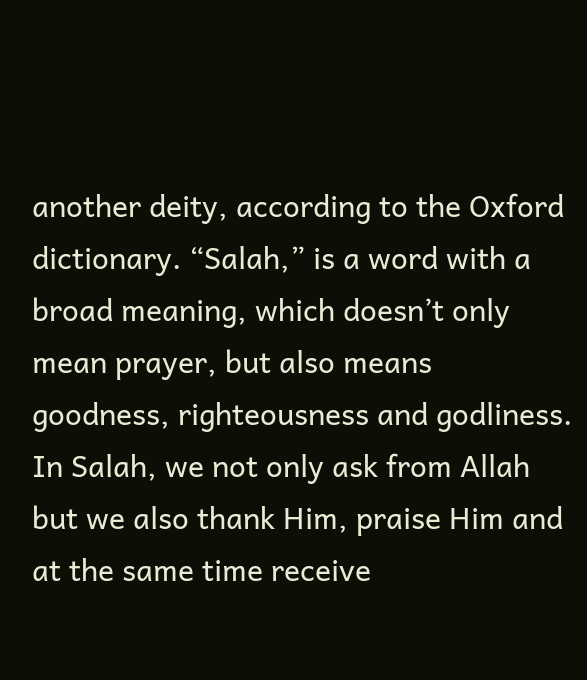another deity, according to the Oxford dictionary. “Salah,” is a word with a broad meaning, which doesn’t only mean prayer, but also means goodness, righteousness and godliness. In Salah, we not only ask from Allah but we also thank Him, praise Him and at the same time receive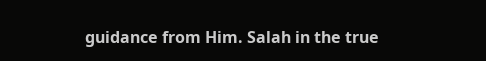guidance from Him. Salah in the true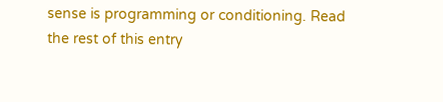sense is programming or conditioning. Read the rest of this entry